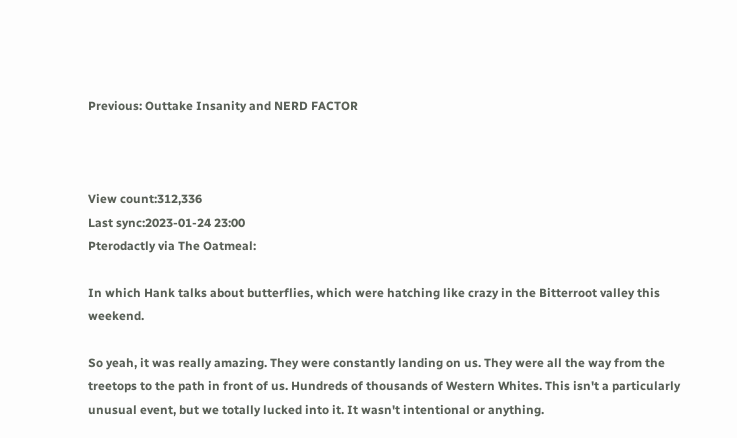Previous: Outtake Insanity and NERD FACTOR



View count:312,336
Last sync:2023-01-24 23:00
Pterodactly via The Oatmeal:

In which Hank talks about butterflies, which were hatching like crazy in the Bitterroot valley this weekend.

So yeah, it was really amazing. They were constantly landing on us. They were all the way from the treetops to the path in front of us. Hundreds of thousands of Western Whites. This isn't a particularly unusual event, but we totally lucked into it. It wasn't intentional or anything.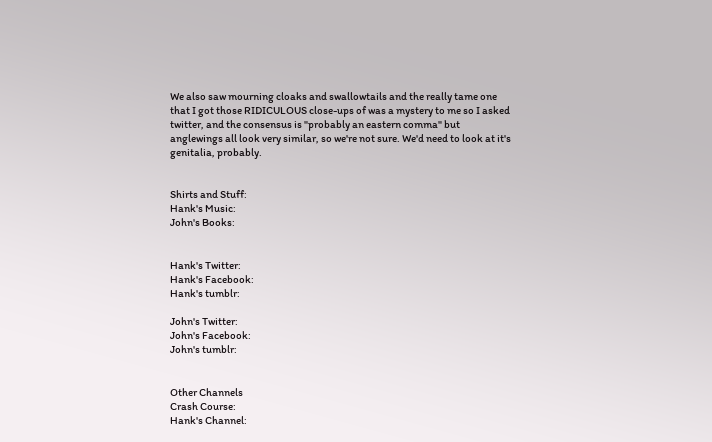We also saw mourning cloaks and swallowtails and the really tame one that I got those RIDICULOUS close-ups of was a mystery to me so I asked twitter, and the consensus is "probably an eastern comma" but anglewings all look very similar, so we're not sure. We'd need to look at it's genitalia, probably.


Shirts and Stuff:
Hank's Music:
John's Books:


Hank's Twitter:
Hank's Facebook:
Hank's tumblr:

John's Twitter:
John's Facebook:
John's tumblr:


Other Channels
Crash Course:
Hank's Channel: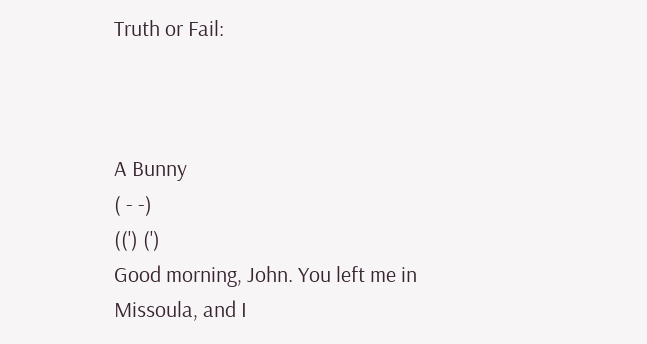Truth or Fail:



A Bunny
( - -)
((') (')
Good morning, John. You left me in Missoula, and I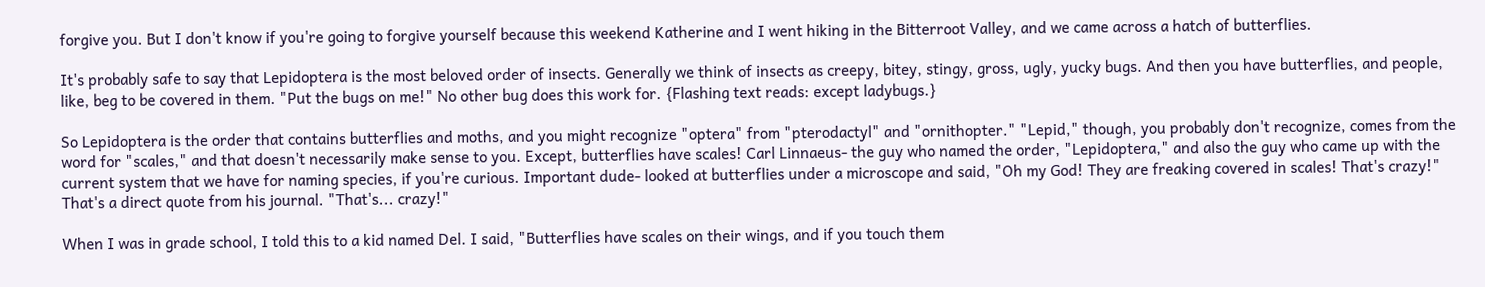forgive you. But I don't know if you're going to forgive yourself because this weekend Katherine and I went hiking in the Bitterroot Valley, and we came across a hatch of butterflies.

It's probably safe to say that Lepidoptera is the most beloved order of insects. Generally we think of insects as creepy, bitey, stingy, gross, ugly, yucky bugs. And then you have butterflies, and people, like, beg to be covered in them. "Put the bugs on me!" No other bug does this work for. {Flashing text reads: except ladybugs.}

So Lepidoptera is the order that contains butterflies and moths, and you might recognize "optera" from "pterodactyl" and "ornithopter." "Lepid," though, you probably don't recognize, comes from the word for "scales," and that doesn't necessarily make sense to you. Except, butterflies have scales! Carl Linnaeus- the guy who named the order, "Lepidoptera," and also the guy who came up with the current system that we have for naming species, if you're curious. Important dude- looked at butterflies under a microscope and said, "Oh my God! They are freaking covered in scales! That's crazy!" That's a direct quote from his journal. "That's... crazy!"

When I was in grade school, I told this to a kid named Del. I said, "Butterflies have scales on their wings, and if you touch them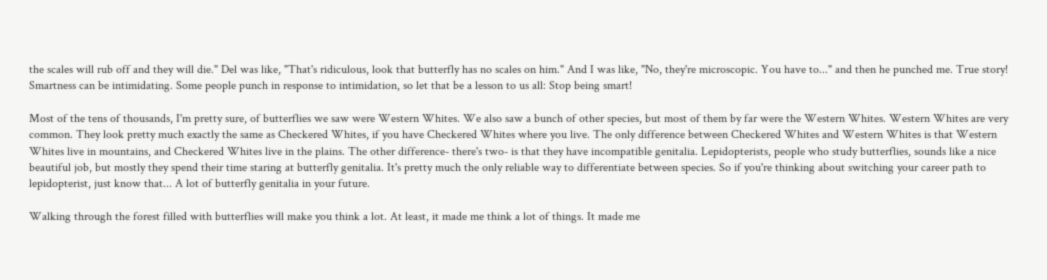the scales will rub off and they will die." Del was like, "That's ridiculous, look that butterfly has no scales on him." And I was like, "No, they're microscopic. You have to..." and then he punched me. True story! Smartness can be intimidating. Some people punch in response to intimidation, so let that be a lesson to us all: Stop being smart!

Most of the tens of thousands, I'm pretty sure, of butterflies we saw were Western Whites. We also saw a bunch of other species, but most of them by far were the Western Whites. Western Whites are very common. They look pretty much exactly the same as Checkered Whites, if you have Checkered Whites where you live. The only difference between Checkered Whites and Western Whites is that Western Whites live in mountains, and Checkered Whites live in the plains. The other difference- there's two- is that they have incompatible genitalia. Lepidopterists, people who study butterflies, sounds like a nice beautiful job, but mostly they spend their time staring at butterfly genitalia. It's pretty much the only reliable way to differentiate between species. So if you're thinking about switching your career path to lepidopterist, just know that... A lot of butterfly genitalia in your future.

Walking through the forest filled with butterflies will make you think a lot. At least, it made me think a lot of things. It made me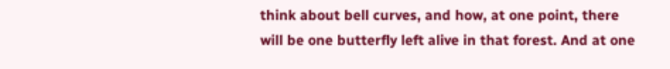think about bell curves, and how, at one point, there will be one butterfly left alive in that forest. And at one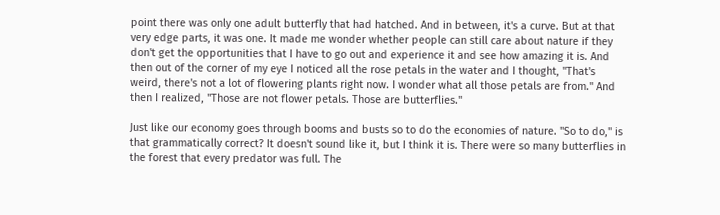point there was only one adult butterfly that had hatched. And in between, it's a curve. But at that very edge parts, it was one. It made me wonder whether people can still care about nature if they don't get the opportunities that I have to go out and experience it and see how amazing it is. And then out of the corner of my eye I noticed all the rose petals in the water and I thought, "That's weird, there's not a lot of flowering plants right now. I wonder what all those petals are from." And then I realized, "Those are not flower petals. Those are butterflies."

Just like our economy goes through booms and busts so to do the economies of nature. "So to do," is that grammatically correct? It doesn't sound like it, but I think it is. There were so many butterflies in the forest that every predator was full. The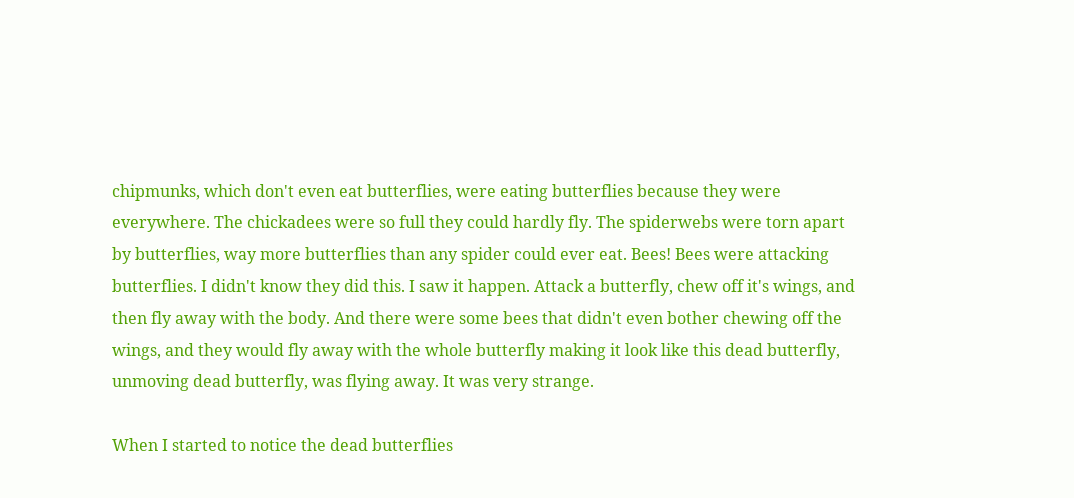chipmunks, which don't even eat butterflies, were eating butterflies because they were everywhere. The chickadees were so full they could hardly fly. The spiderwebs were torn apart by butterflies, way more butterflies than any spider could ever eat. Bees! Bees were attacking butterflies. I didn't know they did this. I saw it happen. Attack a butterfly, chew off it's wings, and then fly away with the body. And there were some bees that didn't even bother chewing off the wings, and they would fly away with the whole butterfly making it look like this dead butterfly, unmoving dead butterfly, was flying away. It was very strange.

When I started to notice the dead butterflies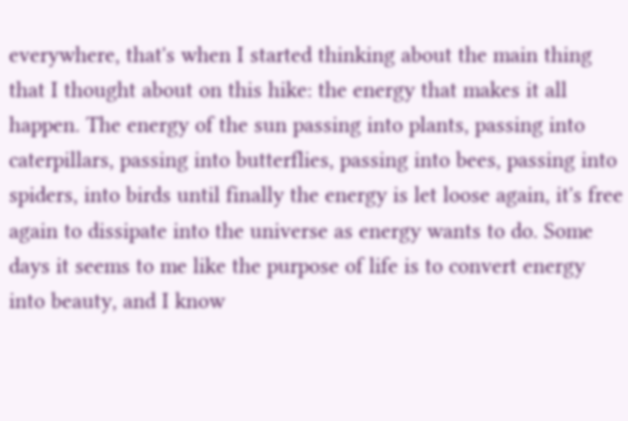everywhere, that's when I started thinking about the main thing that I thought about on this hike: the energy that makes it all happen. The energy of the sun passing into plants, passing into caterpillars, passing into butterflies, passing into bees, passing into spiders, into birds until finally the energy is let loose again, it's free again to dissipate into the universe as energy wants to do. Some days it seems to me like the purpose of life is to convert energy into beauty, and I know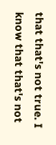that that's not true. I know that that's not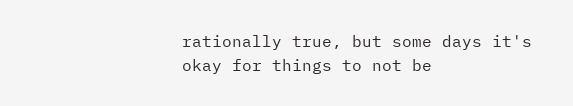rationally true, but some days it's okay for things to not be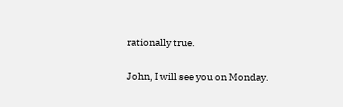rationally true.

John, I will see you on Monday.